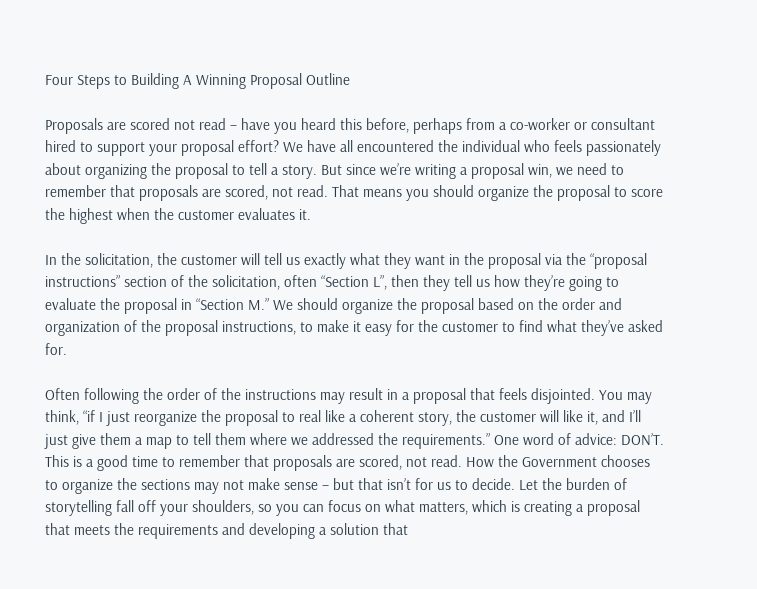Four Steps to Building A Winning Proposal Outline

Proposals are scored not read – have you heard this before, perhaps from a co-worker or consultant hired to support your proposal effort? We have all encountered the individual who feels passionately about organizing the proposal to tell a story. But since we’re writing a proposal win, we need to remember that proposals are scored, not read. That means you should organize the proposal to score the highest when the customer evaluates it.

In the solicitation, the customer will tell us exactly what they want in the proposal via the “proposal instructions” section of the solicitation, often “Section L”, then they tell us how they’re going to evaluate the proposal in “Section M.” We should organize the proposal based on the order and organization of the proposal instructions, to make it easy for the customer to find what they’ve asked for.

Often following the order of the instructions may result in a proposal that feels disjointed. You may think, “if I just reorganize the proposal to real like a coherent story, the customer will like it, and I’ll just give them a map to tell them where we addressed the requirements.” One word of advice: DON’T. This is a good time to remember that proposals are scored, not read. How the Government chooses to organize the sections may not make sense – but that isn’t for us to decide. Let the burden of storytelling fall off your shoulders, so you can focus on what matters, which is creating a proposal that meets the requirements and developing a solution that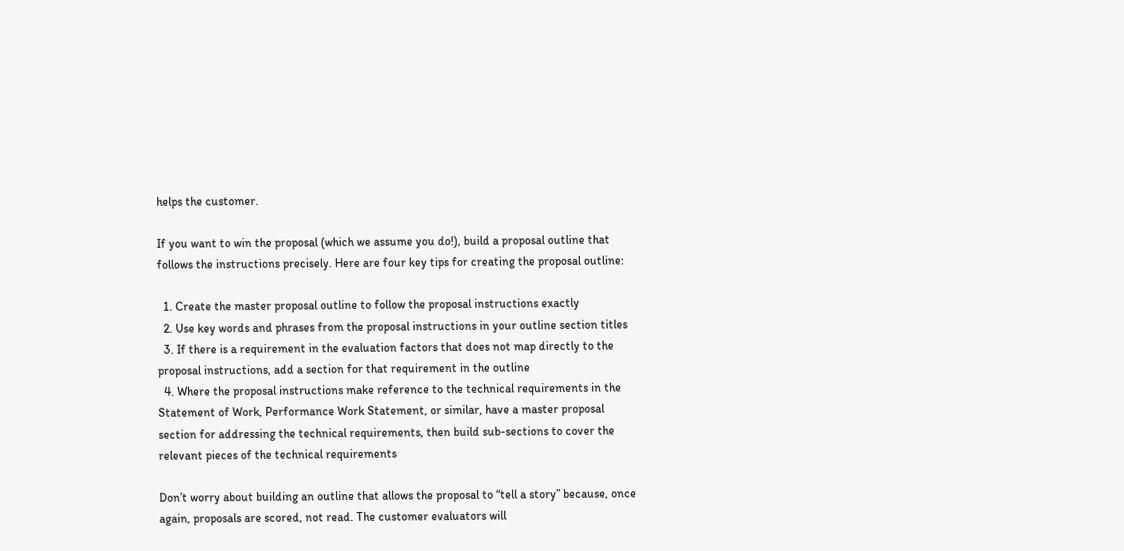helps the customer.

If you want to win the proposal (which we assume you do!), build a proposal outline that follows the instructions precisely. Here are four key tips for creating the proposal outline:

  1. Create the master proposal outline to follow the proposal instructions exactly
  2. Use key words and phrases from the proposal instructions in your outline section titles
  3. If there is a requirement in the evaluation factors that does not map directly to the proposal instructions, add a section for that requirement in the outline
  4. Where the proposal instructions make reference to the technical requirements in the Statement of Work, Performance Work Statement, or similar, have a master proposal section for addressing the technical requirements, then build sub-sections to cover the relevant pieces of the technical requirements

Don’t worry about building an outline that allows the proposal to “tell a story” because, once again, proposals are scored, not read. The customer evaluators will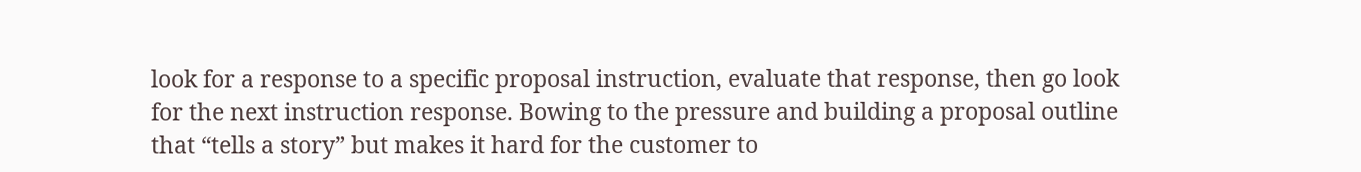look for a response to a specific proposal instruction, evaluate that response, then go look for the next instruction response. Bowing to the pressure and building a proposal outline that “tells a story” but makes it hard for the customer to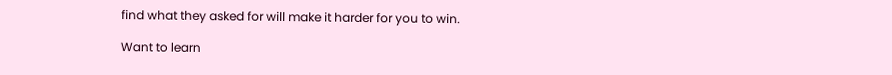find what they asked for will make it harder for you to win.

Want to learn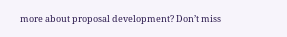more about proposal development? Don’t miss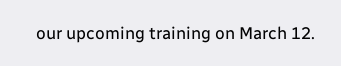our upcoming training on March 12.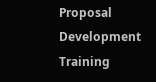Proposal Development Training